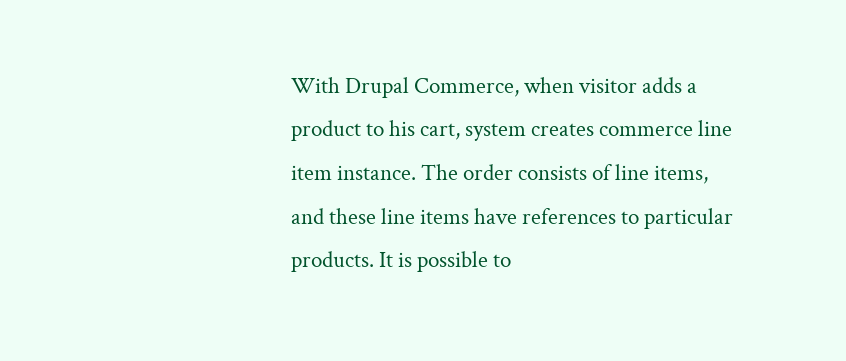With Drupal Commerce, when visitor adds a product to his cart, system creates commerce line item instance. The order consists of line items, and these line items have references to particular products. It is possible to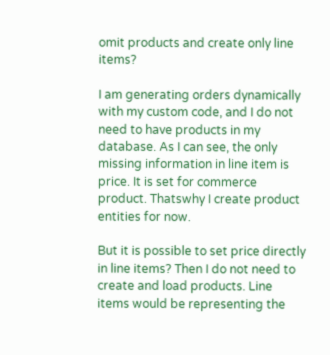omit products and create only line items?

I am generating orders dynamically with my custom code, and I do not need to have products in my database. As I can see, the only missing information in line item is price. It is set for commerce product. Thatswhy I create product entities for now.

But it is possible to set price directly in line items? Then I do not need to create and load products. Line items would be representing the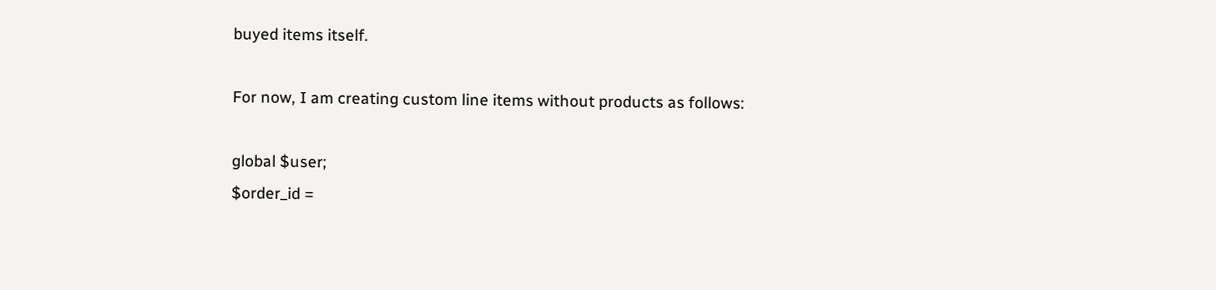buyed items itself.

For now, I am creating custom line items without products as follows:

global $user;
$order_id =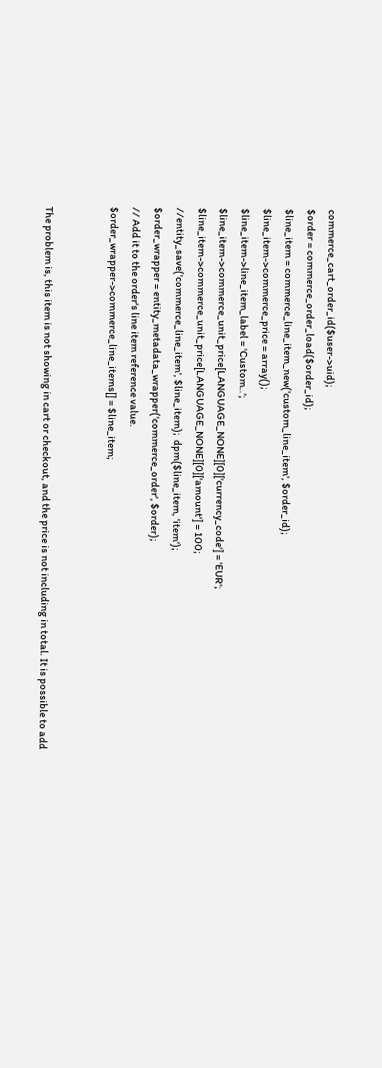commerce_cart_order_id($user->uid);
$order = commerce_order_load($order_id);
$line_item = commerce_line_item_new('custom_line_item', $order_id);
$line_item->commerce_price = array();
$line_item->line_item_label = 'Custom..';
$line_item->commerce_unit_price[LANGUAGE_NONE][0]['currency_code'] = 'EUR';
$line_item->commerce_unit_price[LANGUAGE_NONE][0]['amount'] = 100;
//entity_save('commerce_line_item', $line_item);  dpm($line_item, 'item');
$order_wrapper = entity_metadata_wrapper('commerce_order', $order);
// Add it to the order's line item reference value.
$order_wrapper->commerce_line_items[] = $line_item;


The problem is, this item is not showing in cart or checkout, and the price is not including in total. It is possible to add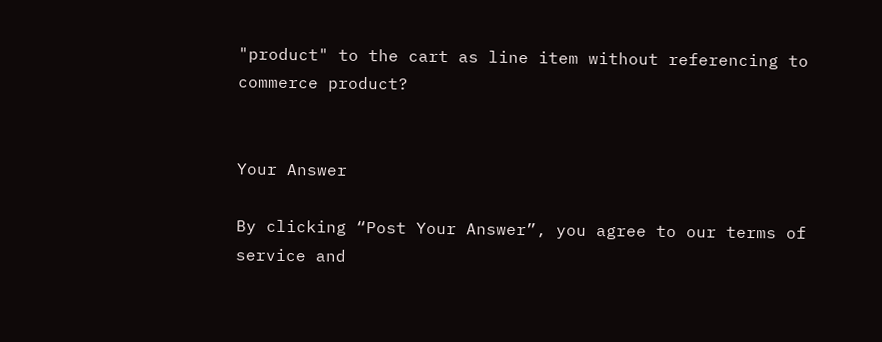"product" to the cart as line item without referencing to commerce product?


Your Answer

By clicking “Post Your Answer”, you agree to our terms of service and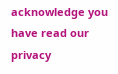acknowledge you have read our privacy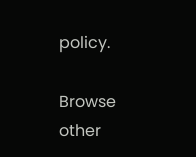policy.

Browse other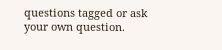questions tagged or ask your own question.